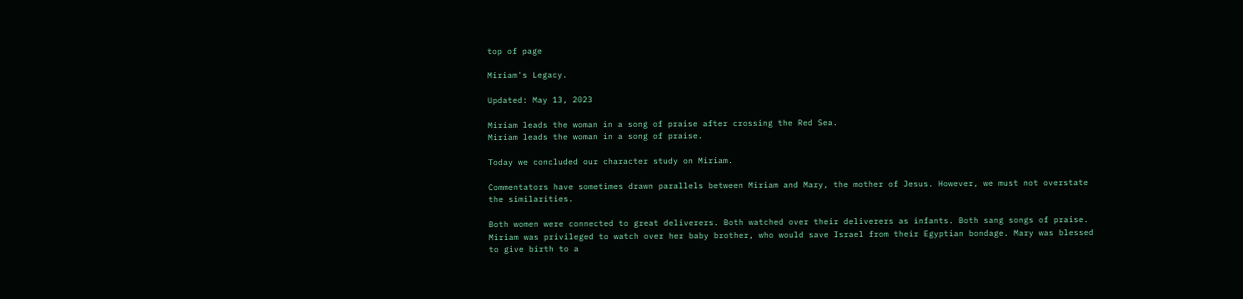top of page

Miriam's Legacy.

Updated: May 13, 2023

Miriam leads the woman in a song of praise after crossing the Red Sea.
Miriam leads the woman in a song of praise.

Today we concluded our character study on Miriam.

Commentators have sometimes drawn parallels between Miriam and Mary, the mother of Jesus. However, we must not overstate the similarities.

Both women were connected to great deliverers. Both watched over their deliverers as infants. Both sang songs of praise. Miriam was privileged to watch over her baby brother, who would save Israel from their Egyptian bondage. Mary was blessed to give birth to a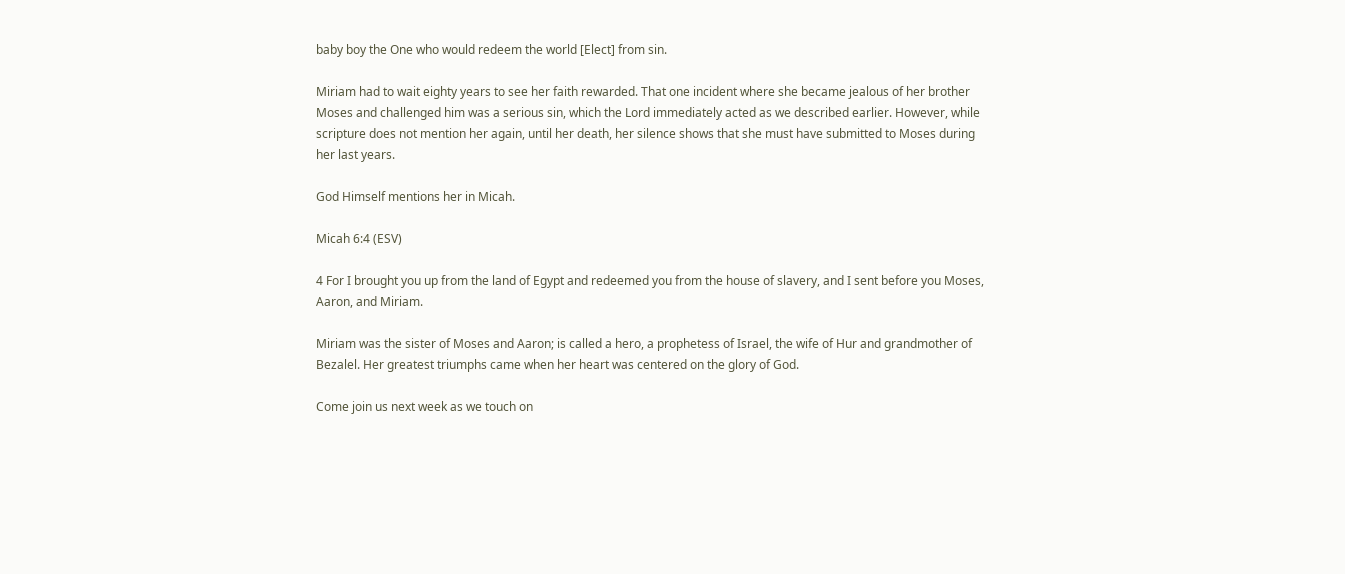baby boy the One who would redeem the world [Elect] from sin.

Miriam had to wait eighty years to see her faith rewarded. That one incident where she became jealous of her brother Moses and challenged him was a serious sin, which the Lord immediately acted as we described earlier. However, while scripture does not mention her again, until her death, her silence shows that she must have submitted to Moses during her last years.

God Himself mentions her in Micah.

Micah 6:4 (ESV)

4 For I brought you up from the land of Egypt and redeemed you from the house of slavery, and I sent before you Moses, Aaron, and Miriam.

Miriam was the sister of Moses and Aaron; is called a hero, a prophetess of Israel, the wife of Hur and grandmother of Bezalel. Her greatest triumphs came when her heart was centered on the glory of God.

Come join us next week as we touch on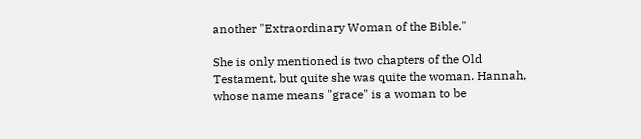another "Extraordinary Woman of the Bible."

She is only mentioned is two chapters of the Old Testament, but quite she was quite the woman. Hannah, whose name means "grace" is a woman to be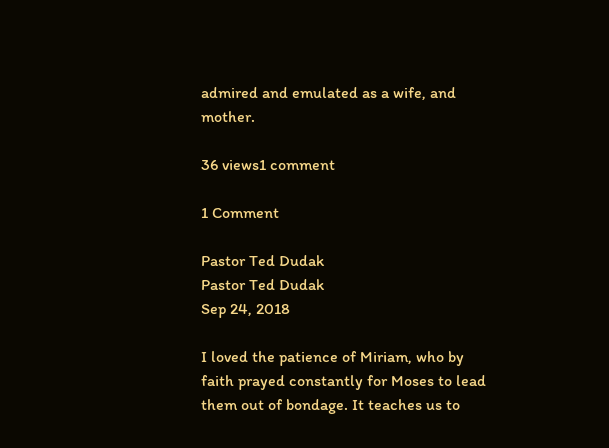admired and emulated as a wife, and mother.

36 views1 comment

1 Comment

Pastor Ted Dudak
Pastor Ted Dudak
Sep 24, 2018

I loved the patience of Miriam, who by faith prayed constantly for Moses to lead them out of bondage. It teaches us to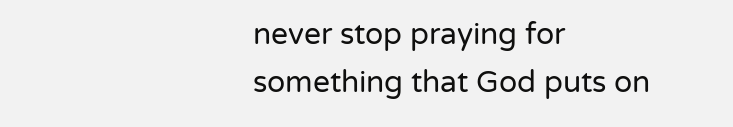never stop praying for something that God puts on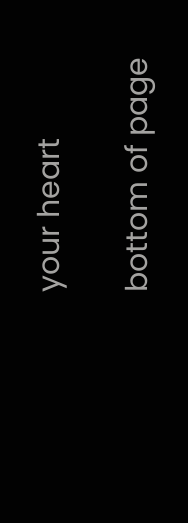your heart

bottom of page